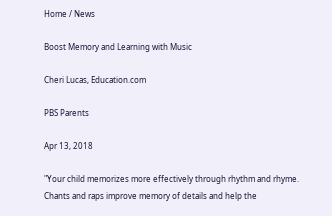Home / News

Boost Memory and Learning with Music

Cheri Lucas, Education.com

PBS Parents

Apr 13, 2018

"Your child memorizes more effectively through rhythm and rhyme. Chants and raps improve memory of details and help the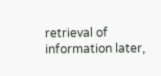retrieval of information later,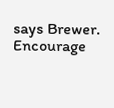says Brewer. Encourage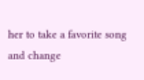her to take a favorite song and change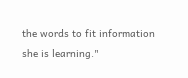the words to fit information she is learning."